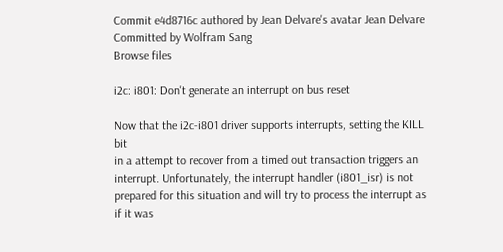Commit e4d8716c authored by Jean Delvare's avatar Jean Delvare Committed by Wolfram Sang
Browse files

i2c: i801: Don't generate an interrupt on bus reset

Now that the i2c-i801 driver supports interrupts, setting the KILL bit
in a attempt to recover from a timed out transaction triggers an
interrupt. Unfortunately, the interrupt handler (i801_isr) is not
prepared for this situation and will try to process the interrupt as
if it was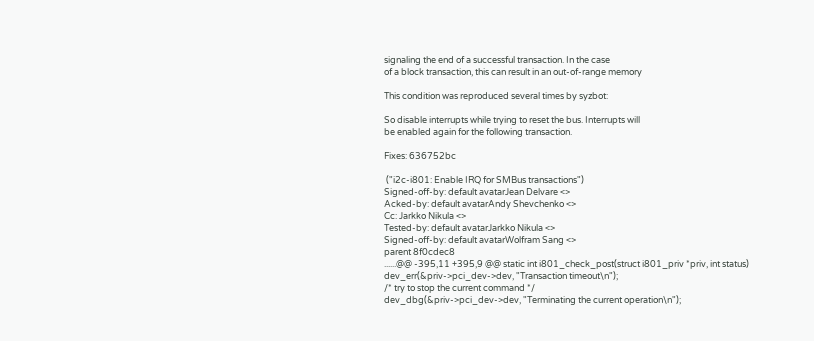signaling the end of a successful transaction. In the case
of a block transaction, this can result in an out-of-range memory

This condition was reproduced several times by syzbot:

So disable interrupts while trying to reset the bus. Interrupts will
be enabled again for the following transaction.

Fixes: 636752bc

 ("i2c-i801: Enable IRQ for SMBus transactions")
Signed-off-by: default avatarJean Delvare <>
Acked-by: default avatarAndy Shevchenko <>
Cc: Jarkko Nikula <>
Tested-by: default avatarJarkko Nikula <>
Signed-off-by: default avatarWolfram Sang <>
parent 8f0cdec8
......@@ -395,11 +395,9 @@ static int i801_check_post(struct i801_priv *priv, int status)
dev_err(&priv->pci_dev->dev, "Transaction timeout\n");
/* try to stop the current command */
dev_dbg(&priv->pci_dev->dev, "Terminating the current operation\n");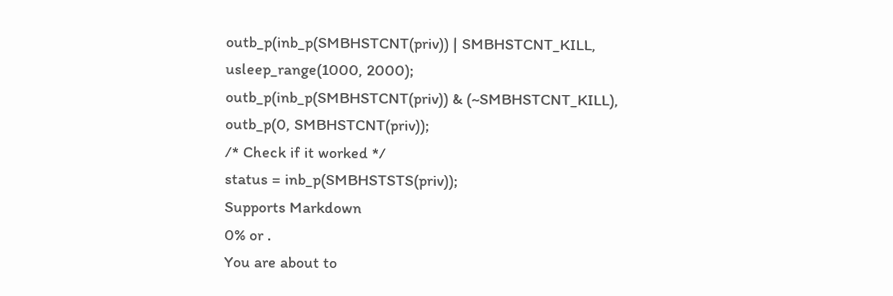outb_p(inb_p(SMBHSTCNT(priv)) | SMBHSTCNT_KILL,
usleep_range(1000, 2000);
outb_p(inb_p(SMBHSTCNT(priv)) & (~SMBHSTCNT_KILL),
outb_p(0, SMBHSTCNT(priv));
/* Check if it worked */
status = inb_p(SMBHSTSTS(priv));
Supports Markdown
0% or .
You are about to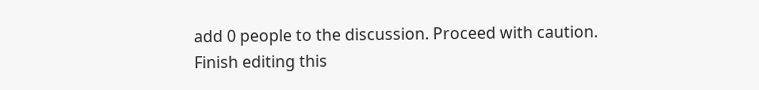add 0 people to the discussion. Proceed with caution.
Finish editing this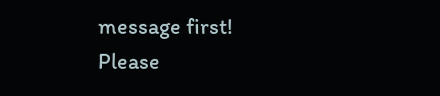message first!
Please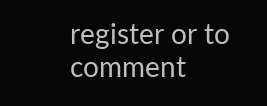register or to comment